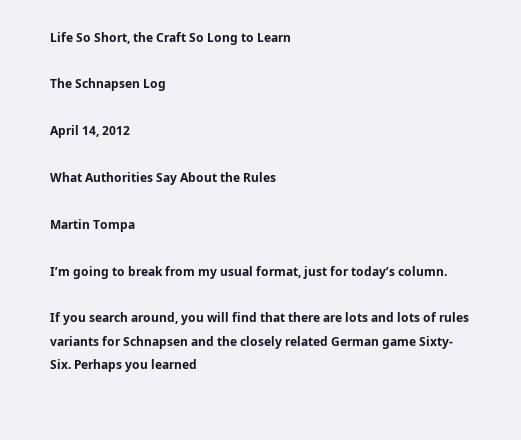Life So Short, the Craft So Long to Learn

The Schnapsen Log

April 14, 2012

What Authorities Say About the Rules

Martin Tompa

I’m going to break from my usual format, just for today’s column.

If you search around, you will find that there are lots and lots of rules variants for Schnapsen and the closely related German game Sixty-Six. Perhaps you learned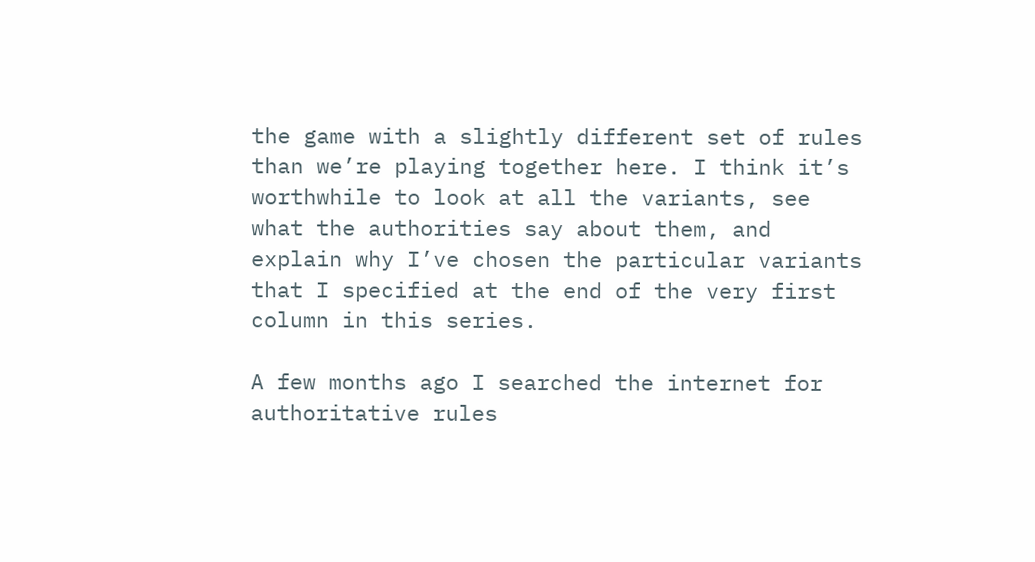the game with a slightly different set of rules than we’re playing together here. I think it’s worthwhile to look at all the variants, see what the authorities say about them, and explain why I’ve chosen the particular variants that I specified at the end of the very first column in this series.

A few months ago I searched the internet for authoritative rules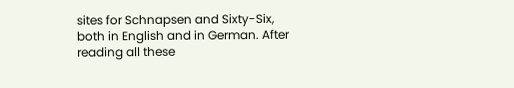sites for Schnapsen and Sixty-Six, both in English and in German. After reading all these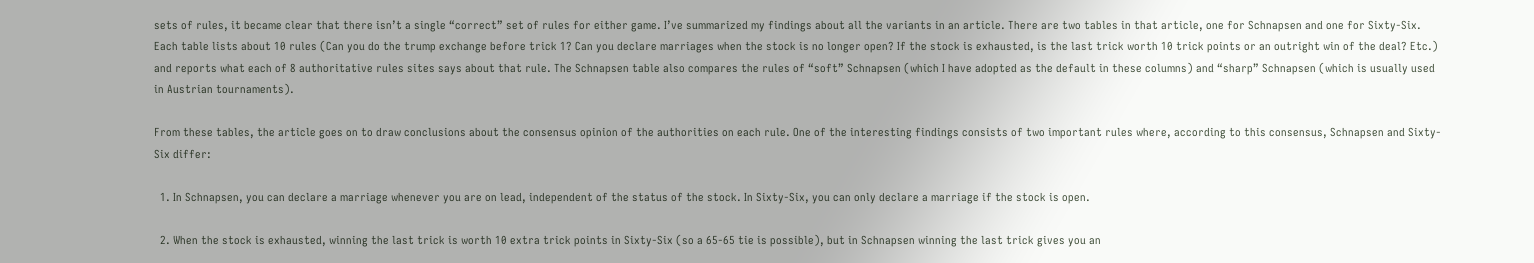sets of rules, it became clear that there isn’t a single “correct” set of rules for either game. I’ve summarized my findings about all the variants in an article. There are two tables in that article, one for Schnapsen and one for Sixty-Six. Each table lists about 10 rules (Can you do the trump exchange before trick 1? Can you declare marriages when the stock is no longer open? If the stock is exhausted, is the last trick worth 10 trick points or an outright win of the deal? Etc.) and reports what each of 8 authoritative rules sites says about that rule. The Schnapsen table also compares the rules of “soft” Schnapsen (which I have adopted as the default in these columns) and “sharp” Schnapsen (which is usually used in Austrian tournaments).

From these tables, the article goes on to draw conclusions about the consensus opinion of the authorities on each rule. One of the interesting findings consists of two important rules where, according to this consensus, Schnapsen and Sixty-Six differ:

  1. In Schnapsen, you can declare a marriage whenever you are on lead, independent of the status of the stock. In Sixty-Six, you can only declare a marriage if the stock is open.

  2. When the stock is exhausted, winning the last trick is worth 10 extra trick points in Sixty-Six (so a 65-65 tie is possible), but in Schnapsen winning the last trick gives you an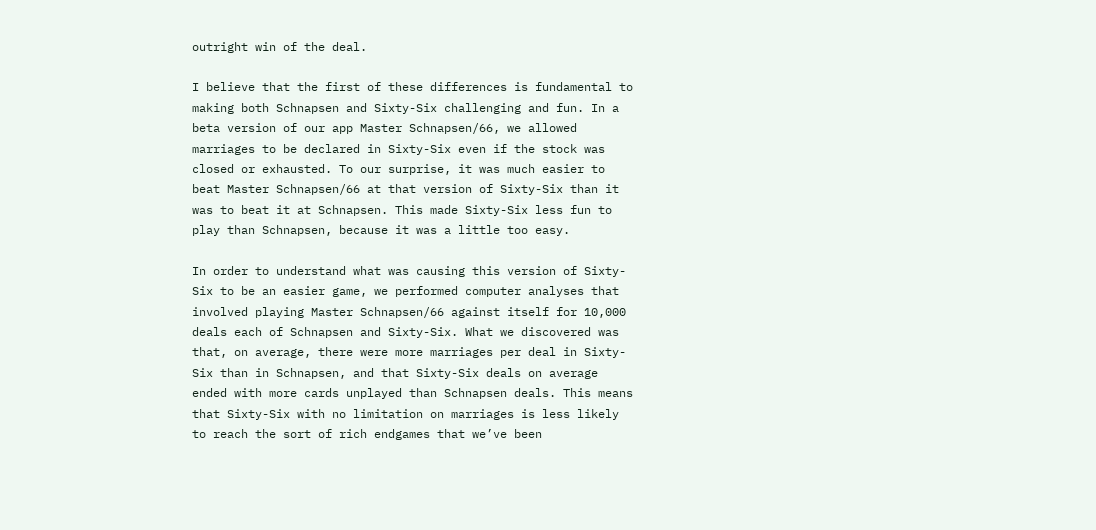outright win of the deal.

I believe that the first of these differences is fundamental to making both Schnapsen and Sixty-Six challenging and fun. In a beta version of our app Master Schnapsen/66, we allowed marriages to be declared in Sixty-Six even if the stock was closed or exhausted. To our surprise, it was much easier to beat Master Schnapsen/66 at that version of Sixty-Six than it was to beat it at Schnapsen. This made Sixty-Six less fun to play than Schnapsen, because it was a little too easy.

In order to understand what was causing this version of Sixty-Six to be an easier game, we performed computer analyses that involved playing Master Schnapsen/66 against itself for 10,000 deals each of Schnapsen and Sixty-Six. What we discovered was that, on average, there were more marriages per deal in Sixty-Six than in Schnapsen, and that Sixty-Six deals on average ended with more cards unplayed than Schnapsen deals. This means that Sixty-Six with no limitation on marriages is less likely to reach the sort of rich endgames that we’ve been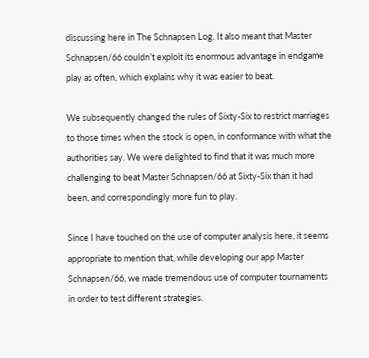discussing here in The Schnapsen Log. It also meant that Master Schnapsen/66 couldn’t exploit its enormous advantage in endgame play as often, which explains why it was easier to beat.

We subsequently changed the rules of Sixty-Six to restrict marriages to those times when the stock is open, in conformance with what the authorities say. We were delighted to find that it was much more challenging to beat Master Schnapsen/66 at Sixty-Six than it had been, and correspondingly more fun to play.

Since I have touched on the use of computer analysis here, it seems appropriate to mention that, while developing our app Master Schnapsen/66, we made tremendous use of computer tournaments in order to test different strategies.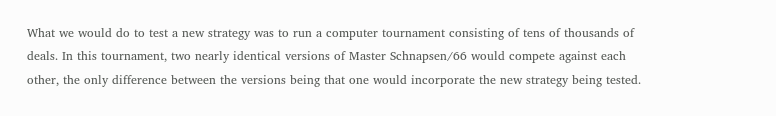What we would do to test a new strategy was to run a computer tournament consisting of tens of thousands of deals. In this tournament, two nearly identical versions of Master Schnapsen/66 would compete against each other, the only difference between the versions being that one would incorporate the new strategy being tested.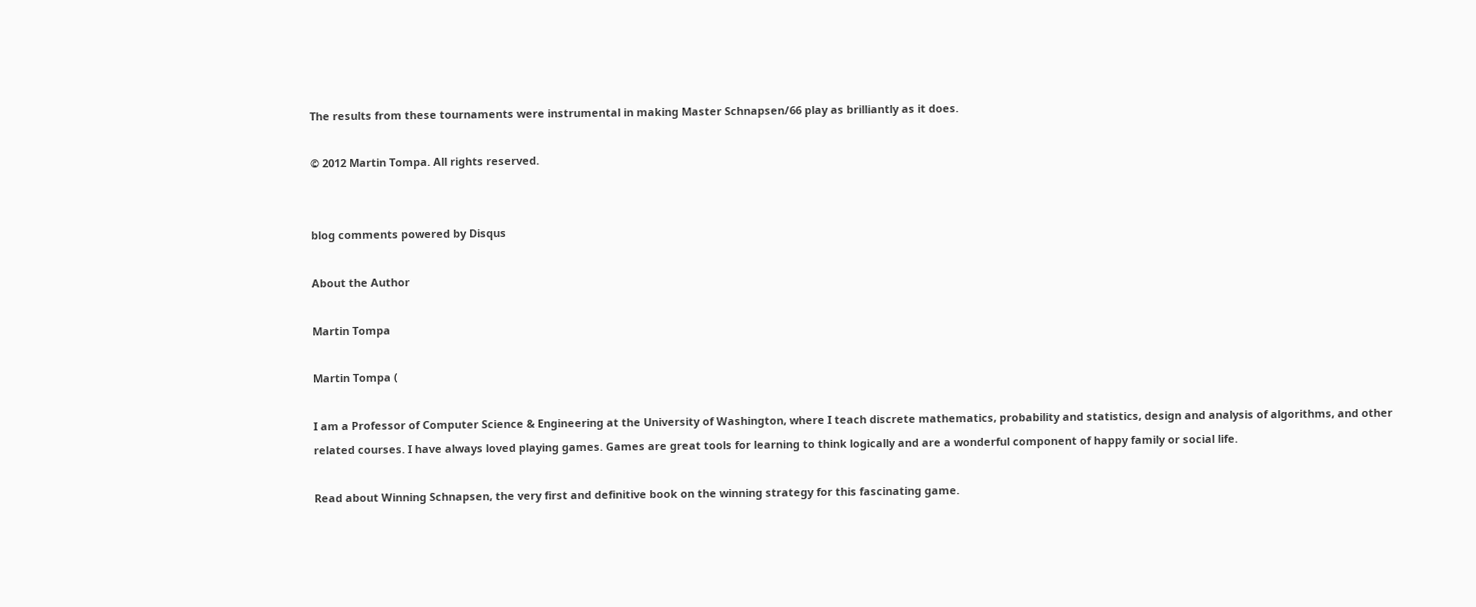The results from these tournaments were instrumental in making Master Schnapsen/66 play as brilliantly as it does.

© 2012 Martin Tompa. All rights reserved.


blog comments powered by Disqus

About the Author

Martin Tompa

Martin Tompa (

I am a Professor of Computer Science & Engineering at the University of Washington, where I teach discrete mathematics, probability and statistics, design and analysis of algorithms, and other related courses. I have always loved playing games. Games are great tools for learning to think logically and are a wonderful component of happy family or social life.

Read about Winning Schnapsen, the very first and definitive book on the winning strategy for this fascinating game.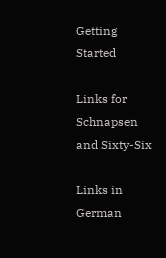Getting Started

Links for Schnapsen and Sixty-Six

Links in German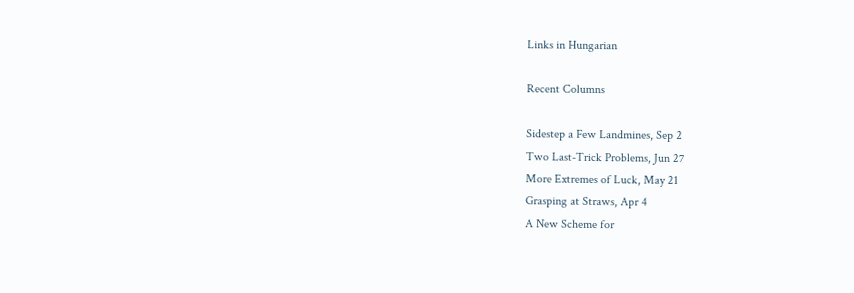Links in Hungarian

Recent Columns

Sidestep a Few Landmines, Sep 2
Two Last-Trick Problems, Jun 27
More Extremes of Luck, May 21
Grasping at Straws, Apr 4
A New Scheme for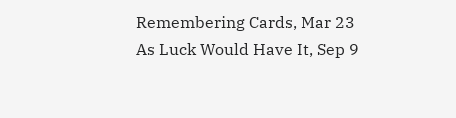Remembering Cards, Mar 23
As Luck Would Have It, Sep 9